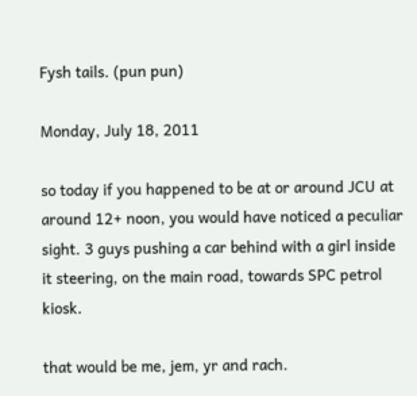Fysh tails. (pun pun)

Monday, July 18, 2011

so today if you happened to be at or around JCU at around 12+ noon, you would have noticed a peculiar sight. 3 guys pushing a car behind with a girl inside it steering, on the main road, towards SPC petrol kiosk.

that would be me, jem, yr and rach.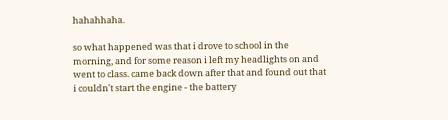hahahhaha.

so what happened was that i drove to school in the morning, and for some reason i left my headlights on and went to class. came back down after that and found out that i couldn't start the engine - the battery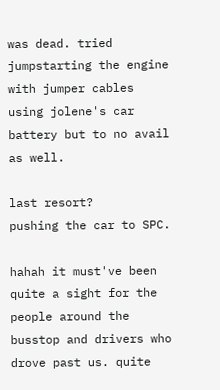was dead. tried jumpstarting the engine with jumper cables using jolene's car battery but to no avail as well.

last resort?
pushing the car to SPC.

hahah it must've been quite a sight for the people around the busstop and drivers who drove past us. quite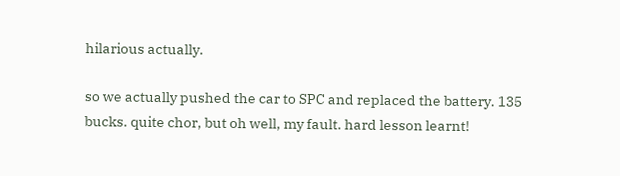hilarious actually.

so we actually pushed the car to SPC and replaced the battery. 135 bucks. quite chor, but oh well, my fault. hard lesson learnt!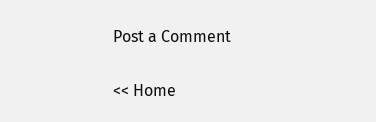Post a Comment

<< Home